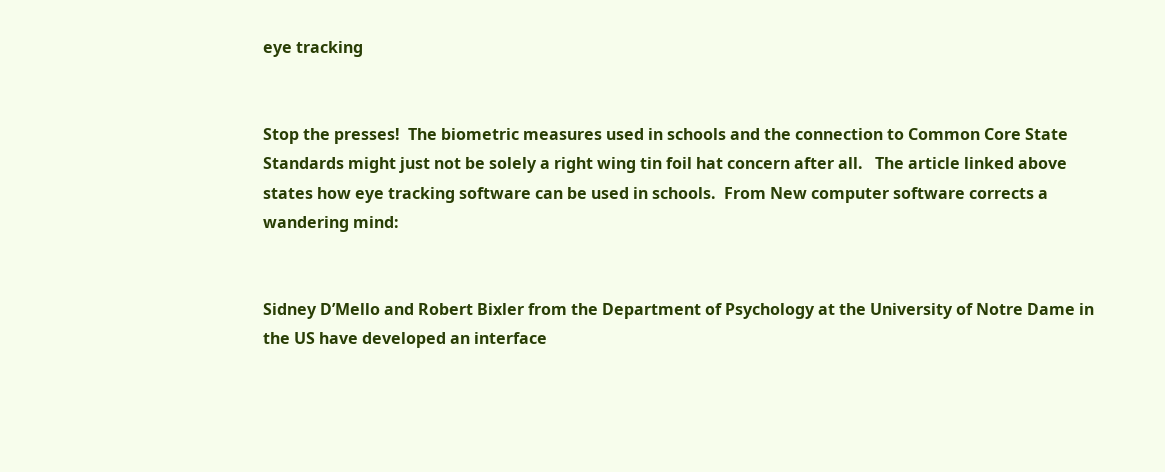eye tracking


Stop the presses!  The biometric measures used in schools and the connection to Common Core State Standards might just not be solely a right wing tin foil hat concern after all.   The article linked above states how eye tracking software can be used in schools.  From New computer software corrects a wandering mind:


Sidney D’Mello and Robert Bixler from the Department of Psychology at the University of Notre Dame in the US have developed an interface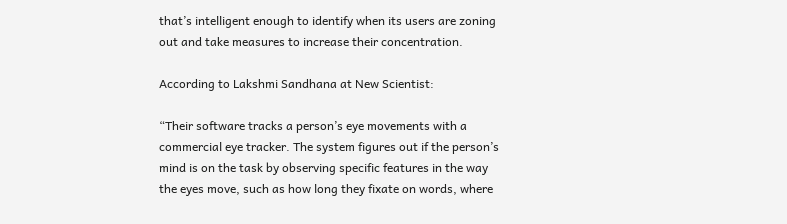that’s intelligent enough to identify when its users are zoning out and take measures to increase their concentration.

According to Lakshmi Sandhana at New Scientist:

“Their software tracks a person’s eye movements with a commercial eye tracker. The system figures out if the person’s mind is on the task by observing specific features in the way the eyes move, such as how long they fixate on words, where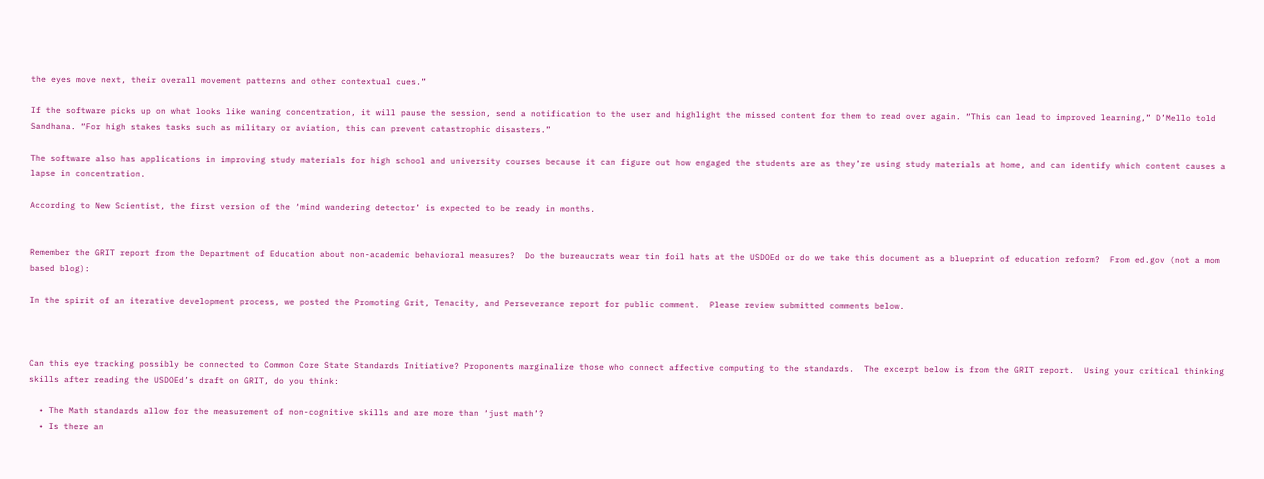the eyes move next, their overall movement patterns and other contextual cues.”

If the software picks up on what looks like waning concentration, it will pause the session, send a notification to the user and highlight the missed content for them to read over again. “This can lead to improved learning,” D’Mello told Sandhana. “For high stakes tasks such as military or aviation, this can prevent catastrophic disasters.”

The software also has applications in improving study materials for high school and university courses because it can figure out how engaged the students are as they’re using study materials at home, and can identify which content causes a lapse in concentration.

According to New Scientist, the first version of the ‘mind wandering detector’ is expected to be ready in months.


Remember the GRIT report from the Department of Education about non-academic behavioral measures?  Do the bureaucrats wear tin foil hats at the USDOEd or do we take this document as a blueprint of education reform?  From ed.gov (not a mom based blog):

In the spirit of an iterative development process, we posted the Promoting Grit, Tenacity, and Perseverance report for public comment.  Please review submitted comments below.



Can this eye tracking possibly be connected to Common Core State Standards Initiative? Proponents marginalize those who connect affective computing to the standards.  The excerpt below is from the GRIT report.  Using your critical thinking skills after reading the USDOEd’s draft on GRIT, do you think:

  • The Math standards allow for the measurement of non-cognitive skills and are more than ‘just math’?
  • Is there an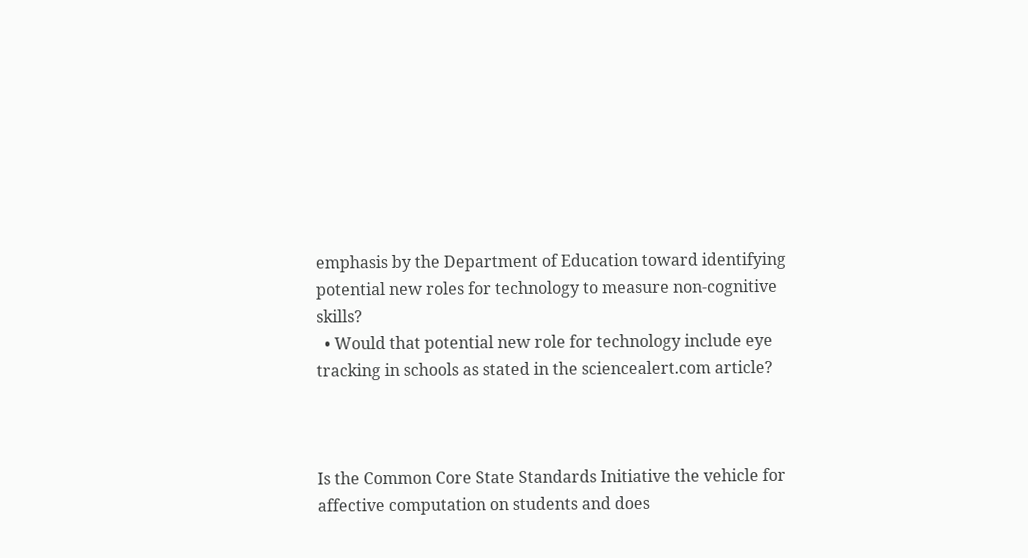emphasis by the Department of Education toward identifying potential new roles for technology to measure non-cognitive skills?
  • Would that potential new role for technology include eye tracking in schools as stated in the sciencealert.com article?



Is the Common Core State Standards Initiative the vehicle for affective computation on students and does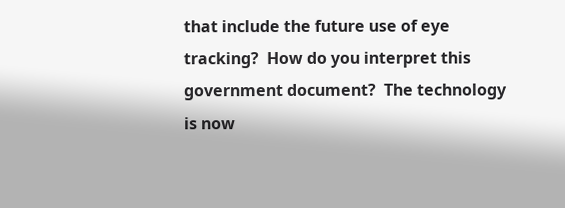that include the future use of eye tracking?  How do you interpret this government document?  The technology is now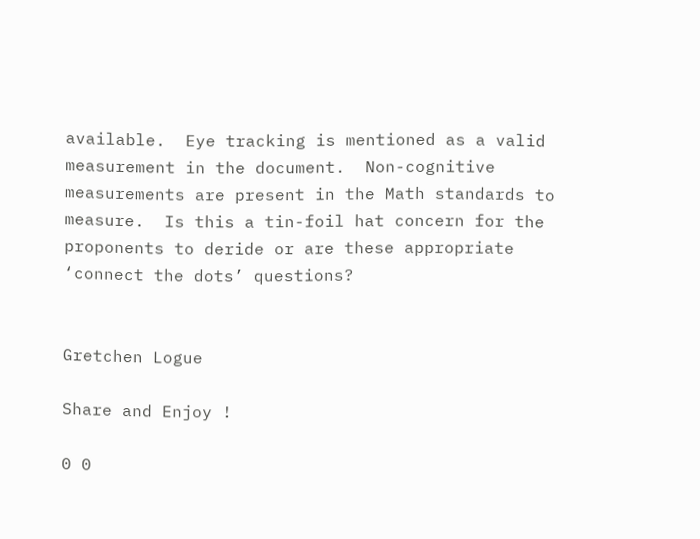available.  Eye tracking is mentioned as a valid measurement in the document.  Non-cognitive measurements are present in the Math standards to measure.  Is this a tin-foil hat concern for the proponents to deride or are these appropriate ‘connect the dots’ questions?


Gretchen Logue

Share and Enjoy !

0 0